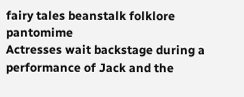fairy tales beanstalk folklore pantomime
Actresses wait backstage during a performance of Jack and the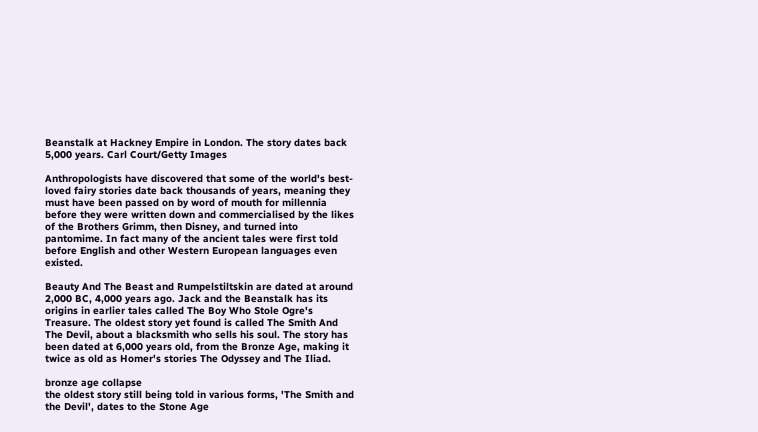Beanstalk at Hackney Empire in London. The story dates back 5,000 years. Carl Court/Getty Images

Anthropologists have discovered that some of the world's best-loved fairy stories date back thousands of years, meaning they must have been passed on by word of mouth for millennia before they were written down and commercialised by the likes of the Brothers Grimm, then Disney, and turned into pantomime. In fact many of the ancient tales were first told before English and other Western European languages even existed.

Beauty And The Beast and Rumpelstiltskin are dated at around 2,000 BC, 4,000 years ago. Jack and the Beanstalk has its origins in earlier tales called The Boy Who Stole Ogre's Treasure. The oldest story yet found is called The Smith And The Devil, about a blacksmith who sells his soul. The story has been dated at 6,000 years old, from the Bronze Age, making it twice as old as Homer's stories The Odyssey and The Iliad.

bronze age collapse
the oldest story still being told in various forms, 'The Smith and the Devil', dates to the Stone Age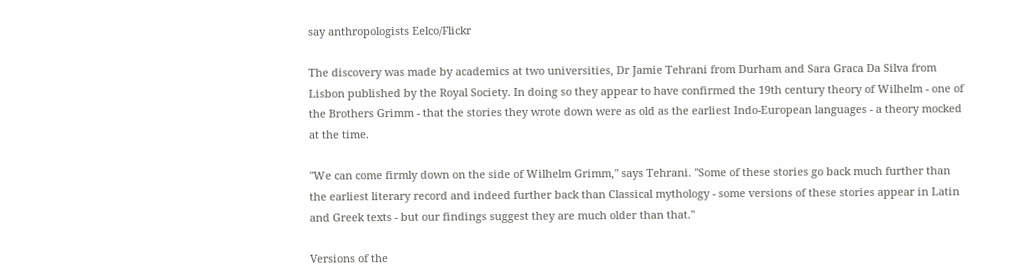say anthropologists Eelco/Flickr

The discovery was made by academics at two universities, Dr Jamie Tehrani from Durham and Sara Graca Da Silva from Lisbon published by the Royal Society. In doing so they appear to have confirmed the 19th century theory of Wilhelm - one of the Brothers Grimm - that the stories they wrote down were as old as the earliest Indo-European languages - a theory mocked at the time.

"We can come firmly down on the side of Wilhelm Grimm," says Tehrani. "Some of these stories go back much further than the earliest literary record and indeed further back than Classical mythology - some versions of these stories appear in Latin and Greek texts - but our findings suggest they are much older than that."

Versions of the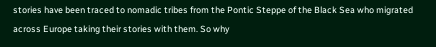stories have been traced to nomadic tribes from the Pontic Steppe of the Black Sea who migrated across Europe taking their stories with them. So why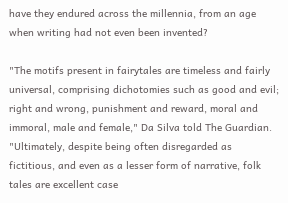have they endured across the millennia, from an age when writing had not even been invented?

"The motifs present in fairytales are timeless and fairly universal, comprising dichotomies such as good and evil; right and wrong, punishment and reward, moral and immoral, male and female," Da Silva told The Guardian. "Ultimately, despite being often disregarded as fictitious, and even as a lesser form of narrative, folk tales are excellent case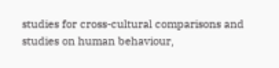studies for cross-cultural comparisons and studies on human behaviour,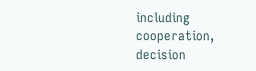including cooperation, decision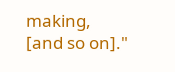making, [and so on]."